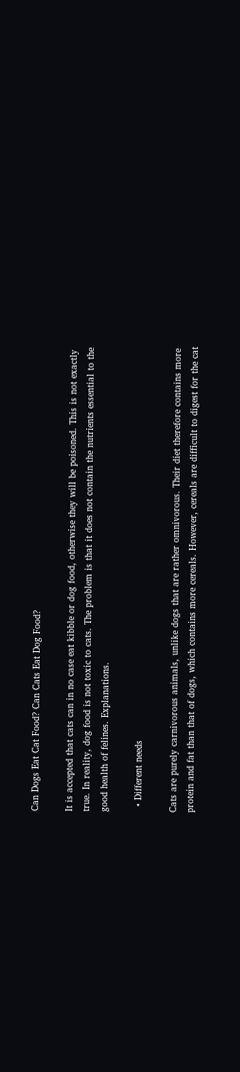Can Dogs Eat Cat Food? Can Cats Eat Dog Food?

It is accepted that cats can in no case eat kibble or dog food, otherwise they will be poisoned. This is not exactly true. In reality, dog food is not toxic to cats. The problem is that it does not contain the nutrients essential to the good health of felines. Explanations.

  • Different needs

Cats are purely carnivorous animals, unlike dogs that are rather omnivorous. Their diet therefore contains more protein and fat than that of dogs, which contains more cereals. However, cereals are difficult to digest for the cat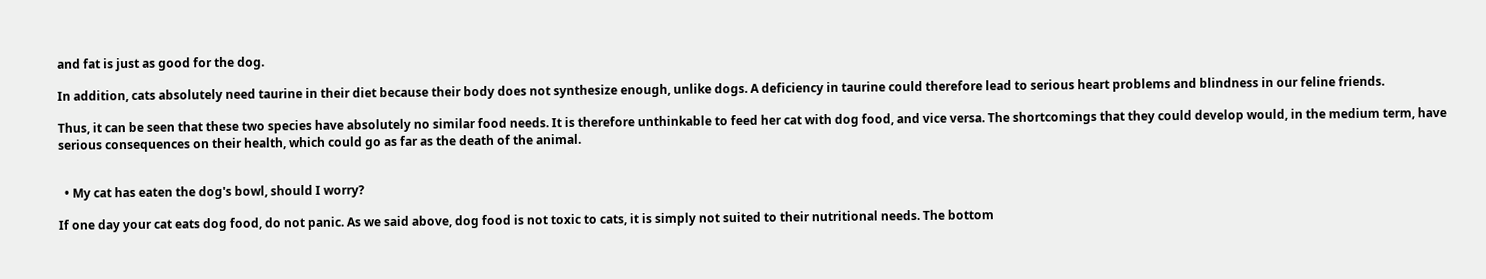and fat is just as good for the dog.

In addition, cats absolutely need taurine in their diet because their body does not synthesize enough, unlike dogs. A deficiency in taurine could therefore lead to serious heart problems and blindness in our feline friends.

Thus, it can be seen that these two species have absolutely no similar food needs. It is therefore unthinkable to feed her cat with dog food, and vice versa. The shortcomings that they could develop would, in the medium term, have serious consequences on their health, which could go as far as the death of the animal.


  • My cat has eaten the dog's bowl, should I worry?

If one day your cat eats dog food, do not panic. As we said above, dog food is not toxic to cats, it is simply not suited to their nutritional needs. The bottom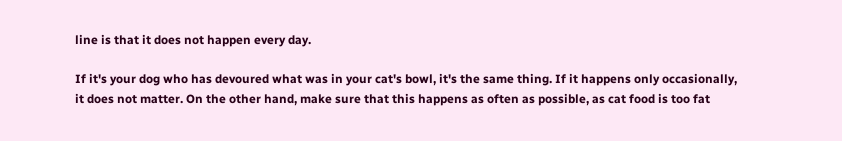line is that it does not happen every day.

If it's your dog who has devoured what was in your cat's bowl, it's the same thing. If it happens only occasionally, it does not matter. On the other hand, make sure that this happens as often as possible, as cat food is too fat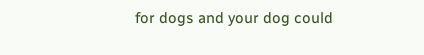for dogs and your dog could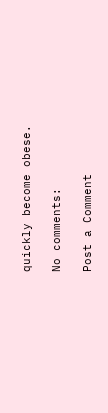quickly become obese.

No comments:

Post a Comment